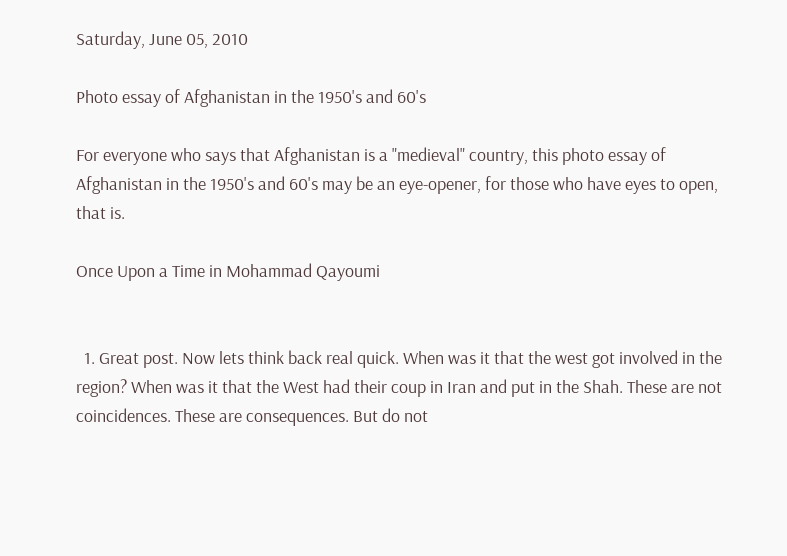Saturday, June 05, 2010

Photo essay of Afghanistan in the 1950's and 60's

For everyone who says that Afghanistan is a "medieval" country, this photo essay of Afghanistan in the 1950's and 60's may be an eye-opener, for those who have eyes to open, that is.

Once Upon a Time in Mohammad Qayoumi


  1. Great post. Now lets think back real quick. When was it that the west got involved in the region? When was it that the West had their coup in Iran and put in the Shah. These are not coincidences. These are consequences. But do not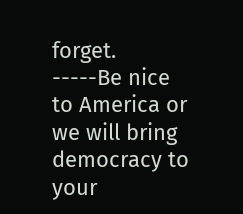forget. -----Be nice to America or we will bring democracy to your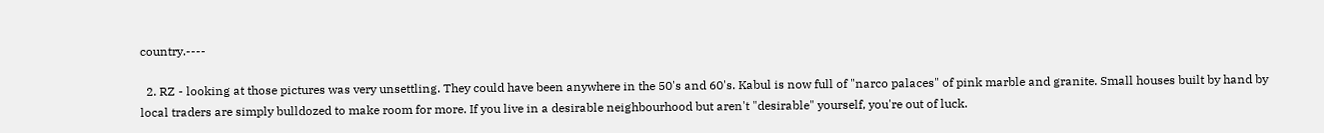country.----

  2. RZ - looking at those pictures was very unsettling. They could have been anywhere in the 50's and 60's. Kabul is now full of "narco palaces" of pink marble and granite. Small houses built by hand by local traders are simply bulldozed to make room for more. If you live in a desirable neighbourhood but aren't "desirable" yourself, you're out of luck.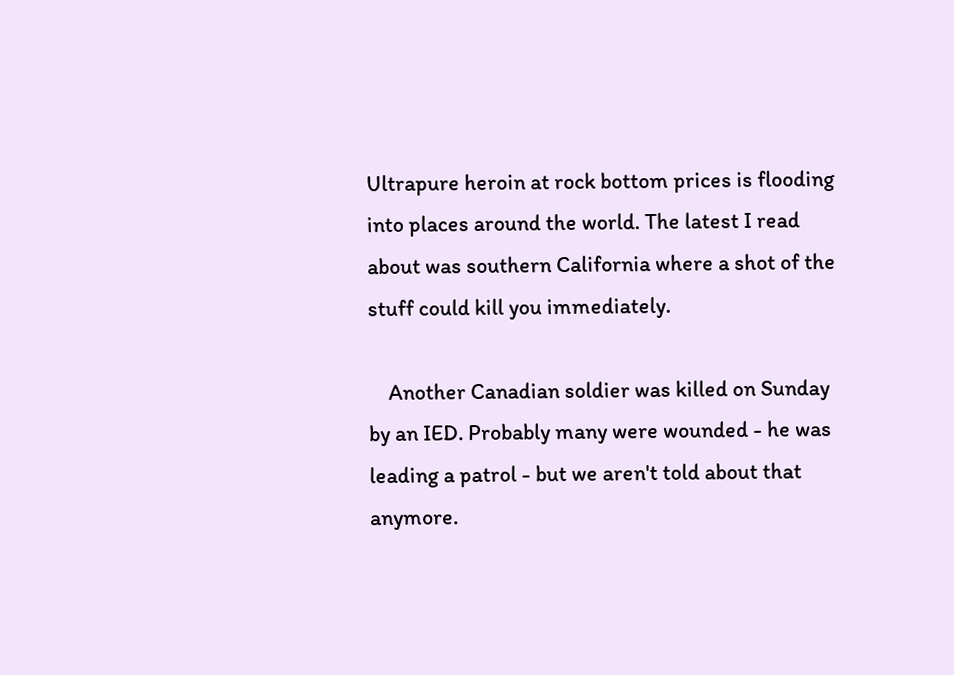Ultrapure heroin at rock bottom prices is flooding into places around the world. The latest I read about was southern California where a shot of the stuff could kill you immediately.

    Another Canadian soldier was killed on Sunday by an IED. Probably many were wounded - he was leading a patrol - but we aren't told about that anymore.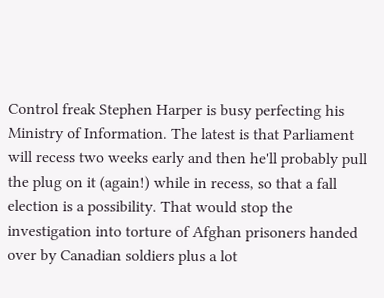Control freak Stephen Harper is busy perfecting his Ministry of Information. The latest is that Parliament will recess two weeks early and then he'll probably pull the plug on it (again!) while in recess, so that a fall election is a possibility. That would stop the investigation into torture of Afghan prisoners handed over by Canadian soldiers plus a lot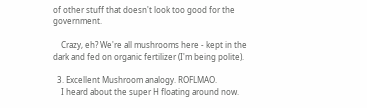of other stuff that doesn't look too good for the government.

    Crazy, eh? We're all mushrooms here - kept in the dark and fed on organic fertilizer (I'm being polite).

  3. Excellent Mushroom analogy. ROFLMAO.
    I heard about the super H floating around now.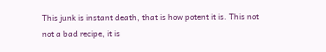This junk is instant death, that is how potent it is. This not not a bad recipe, it is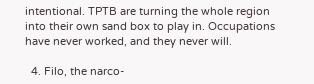intentional. TPTB are turning the whole region into their own sand box to play in. Occupations have never worked, and they never will.

  4. Filo, the narco-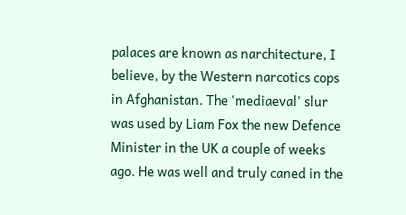palaces are known as narchitecture, I believe, by the Western narcotics cops in Afghanistan. The 'mediaeval' slur was used by Liam Fox the new Defence Minister in the UK a couple of weeks ago. He was well and truly caned in the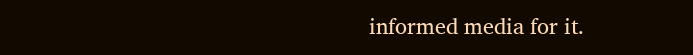informed media for it.